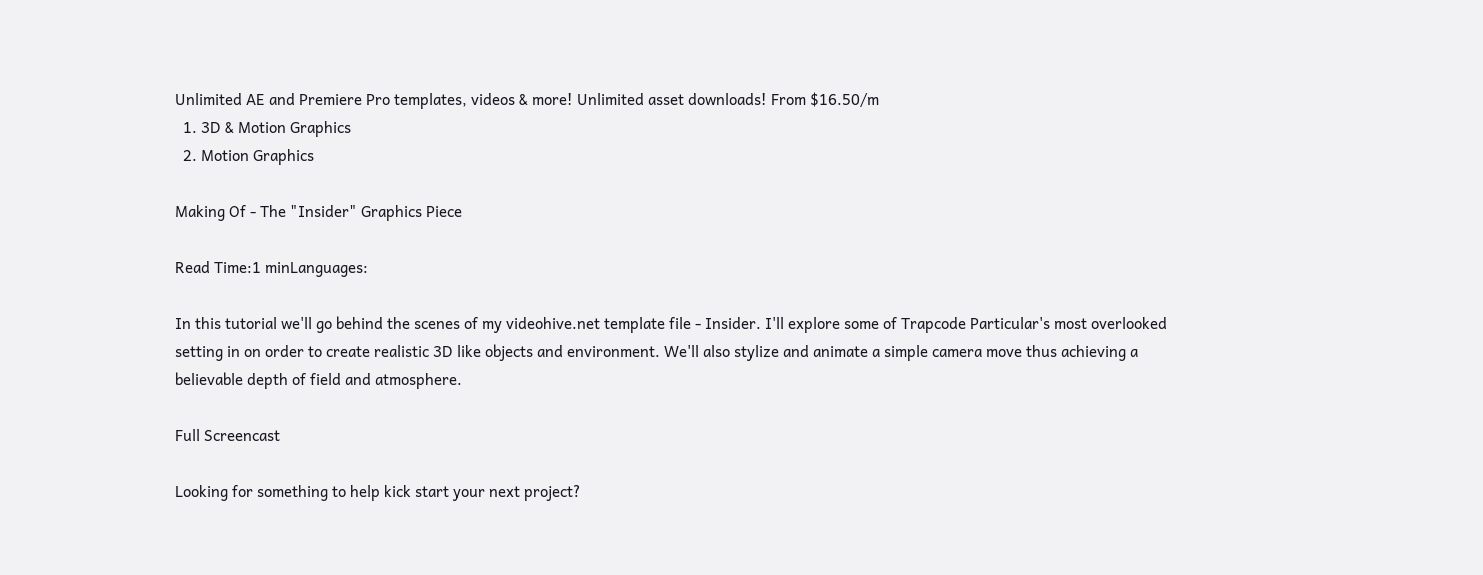Unlimited AE and Premiere Pro templates, videos & more! Unlimited asset downloads! From $16.50/m
  1. 3D & Motion Graphics
  2. Motion Graphics

Making Of - The "Insider" Graphics Piece

Read Time:1 minLanguages:

In this tutorial we'll go behind the scenes of my videohive.net template file - Insider. I'll explore some of Trapcode Particular's most overlooked setting in on order to create realistic 3D like objects and environment. We'll also stylize and animate a simple camera move thus achieving a believable depth of field and atmosphere.

Full Screencast

Looking for something to help kick start your next project?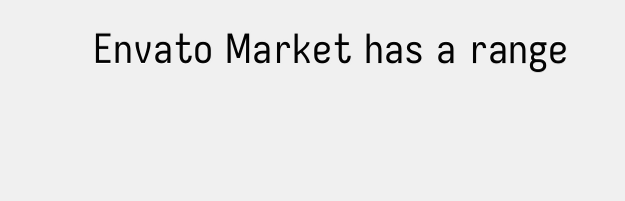Envato Market has a range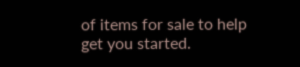of items for sale to help get you started.